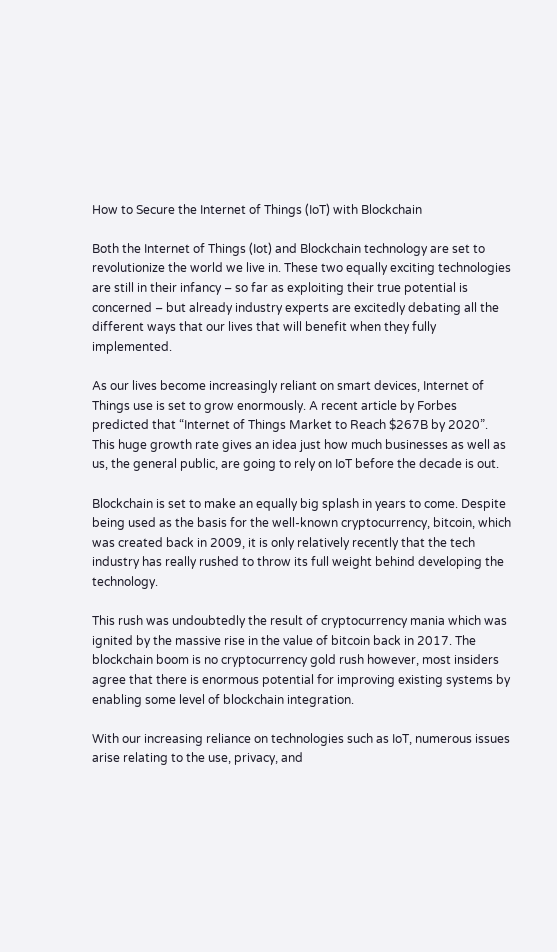How to Secure the Internet of Things (IoT) with Blockchain

Both the Internet of Things (Iot) and Blockchain technology are set to revolutionize the world we live in. These two equally exciting technologies are still in their infancy – so far as exploiting their true potential is concerned – but already industry experts are excitedly debating all the different ways that our lives that will benefit when they fully implemented.

As our lives become increasingly reliant on smart devices, Internet of Things use is set to grow enormously. A recent article by Forbes predicted that “Internet of Things Market to Reach $267B by 2020”. This huge growth rate gives an idea just how much businesses as well as us, the general public, are going to rely on IoT before the decade is out.

Blockchain is set to make an equally big splash in years to come. Despite being used as the basis for the well-known cryptocurrency, bitcoin, which was created back in 2009, it is only relatively recently that the tech industry has really rushed to throw its full weight behind developing the technology.

This rush was undoubtedly the result of cryptocurrency mania which was ignited by the massive rise in the value of bitcoin back in 2017. The blockchain boom is no cryptocurrency gold rush however, most insiders agree that there is enormous potential for improving existing systems by enabling some level of blockchain integration.

With our increasing reliance on technologies such as IoT, numerous issues arise relating to the use, privacy, and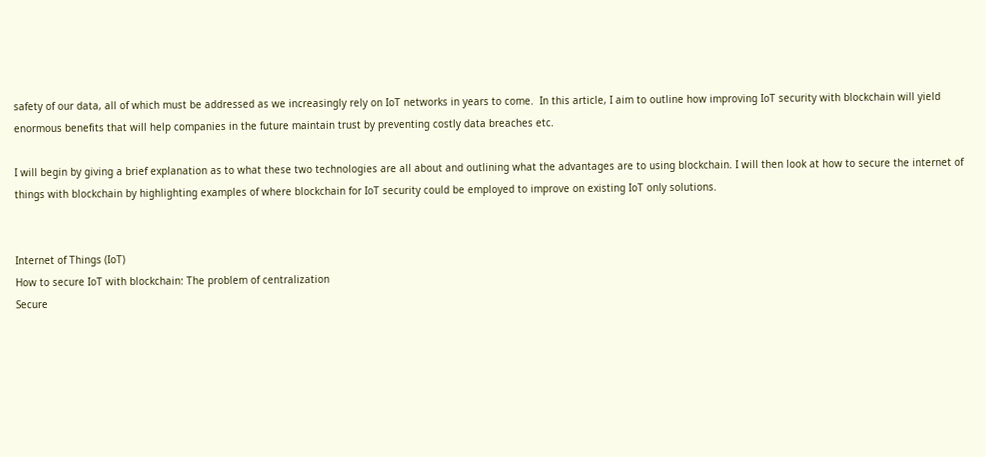safety of our data, all of which must be addressed as we increasingly rely on IoT networks in years to come.  In this article, I aim to outline how improving IoT security with blockchain will yield enormous benefits that will help companies in the future maintain trust by preventing costly data breaches etc.

I will begin by giving a brief explanation as to what these two technologies are all about and outlining what the advantages are to using blockchain. I will then look at how to secure the internet of things with blockchain by highlighting examples of where blockchain for IoT security could be employed to improve on existing IoT only solutions.


Internet of Things (IoT)
How to secure IoT with blockchain: The problem of centralization
Secure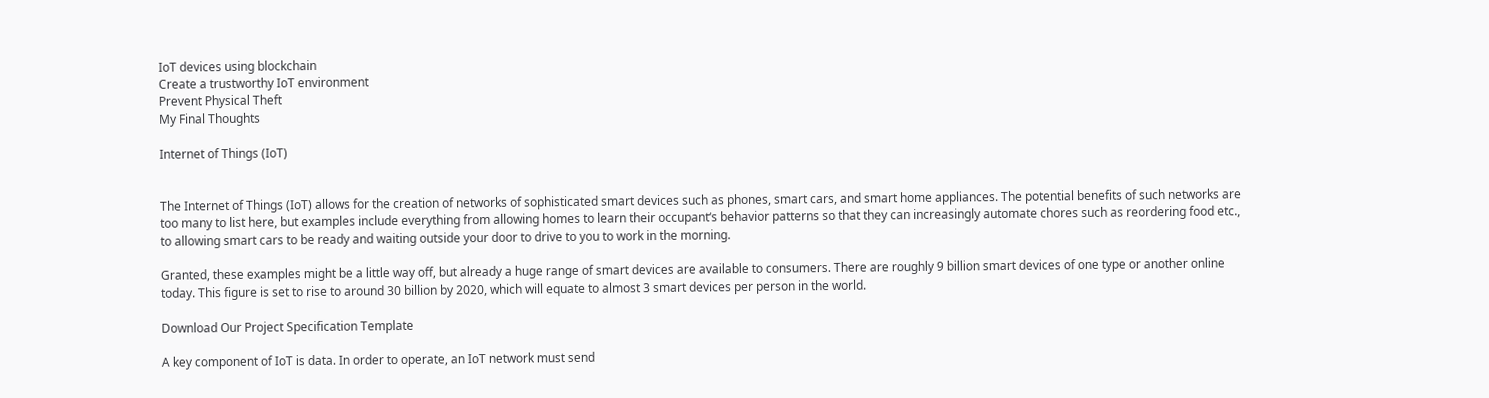IoT devices using blockchain
Create a trustworthy IoT environment
Prevent Physical Theft
My Final Thoughts

Internet of Things (IoT)


The Internet of Things (IoT) allows for the creation of networks of sophisticated smart devices such as phones, smart cars, and smart home appliances. The potential benefits of such networks are too many to list here, but examples include everything from allowing homes to learn their occupant‘s behavior patterns so that they can increasingly automate chores such as reordering food etc., to allowing smart cars to be ready and waiting outside your door to drive to you to work in the morning.

Granted, these examples might be a little way off, but already a huge range of smart devices are available to consumers. There are roughly 9 billion smart devices of one type or another online today. This figure is set to rise to around 30 billion by 2020, which will equate to almost 3 smart devices per person in the world.

Download Our Project Specification Template

A key component of IoT is data. In order to operate, an IoT network must send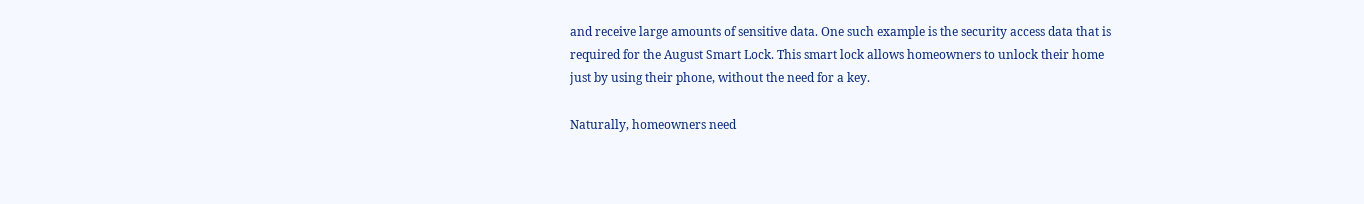and receive large amounts of sensitive data. One such example is the security access data that is required for the August Smart Lock. This smart lock allows homeowners to unlock their home just by using their phone, without the need for a key.

Naturally, homeowners need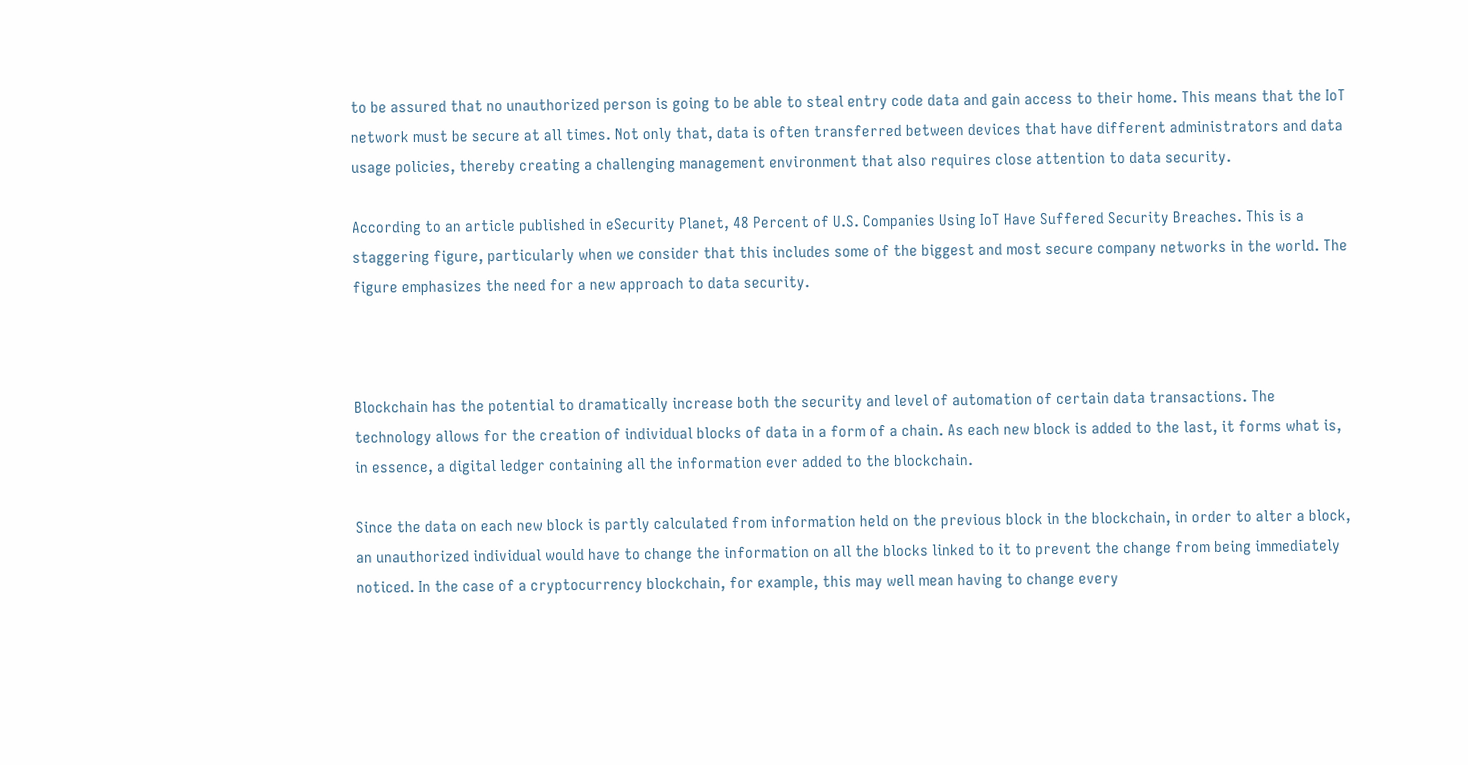to be assured that no unauthorized person is going to be able to steal entry code data and gain access to their home. This means that the IoT network must be secure at all times. Not only that, data is often transferred between devices that have different administrators and data usage policies, thereby creating a challenging management environment that also requires close attention to data security.

According to an article published in eSecurity Planet, 48 Percent of U.S. Companies Using IoT Have Suffered Security Breaches. This is a staggering figure, particularly when we consider that this includes some of the biggest and most secure company networks in the world. The figure emphasizes the need for a new approach to data security.



Blockchain has the potential to dramatically increase both the security and level of automation of certain data transactions. The technology allows for the creation of individual blocks of data in a form of a chain. As each new block is added to the last, it forms what is, in essence, a digital ledger containing all the information ever added to the blockchain.

Since the data on each new block is partly calculated from information held on the previous block in the blockchain, in order to alter a block, an unauthorized individual would have to change the information on all the blocks linked to it to prevent the change from being immediately noticed. In the case of a cryptocurrency blockchain, for example, this may well mean having to change every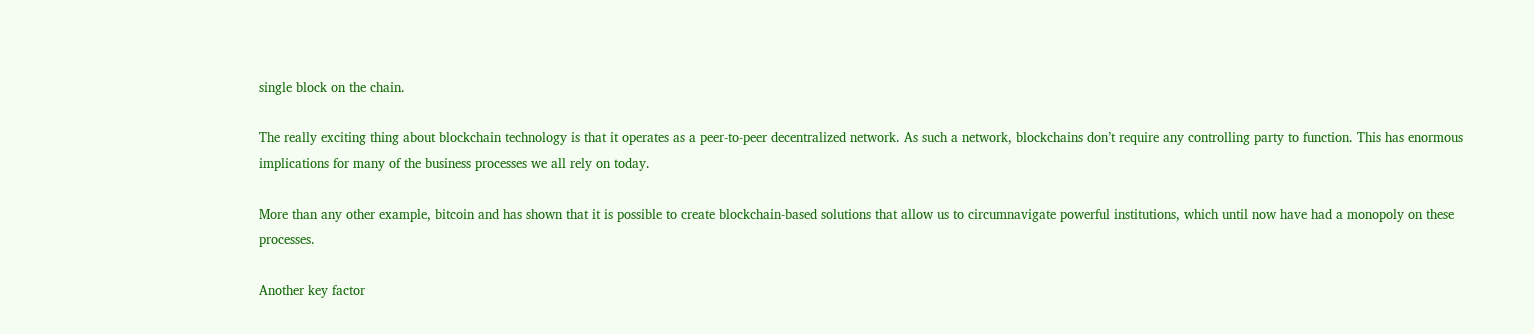single block on the chain.

The really exciting thing about blockchain technology is that it operates as a peer-to-peer decentralized network. As such a network, blockchains don’t require any controlling party to function. This has enormous implications for many of the business processes we all rely on today.

More than any other example, bitcoin and has shown that it is possible to create blockchain-based solutions that allow us to circumnavigate powerful institutions, which until now have had a monopoly on these processes.

Another key factor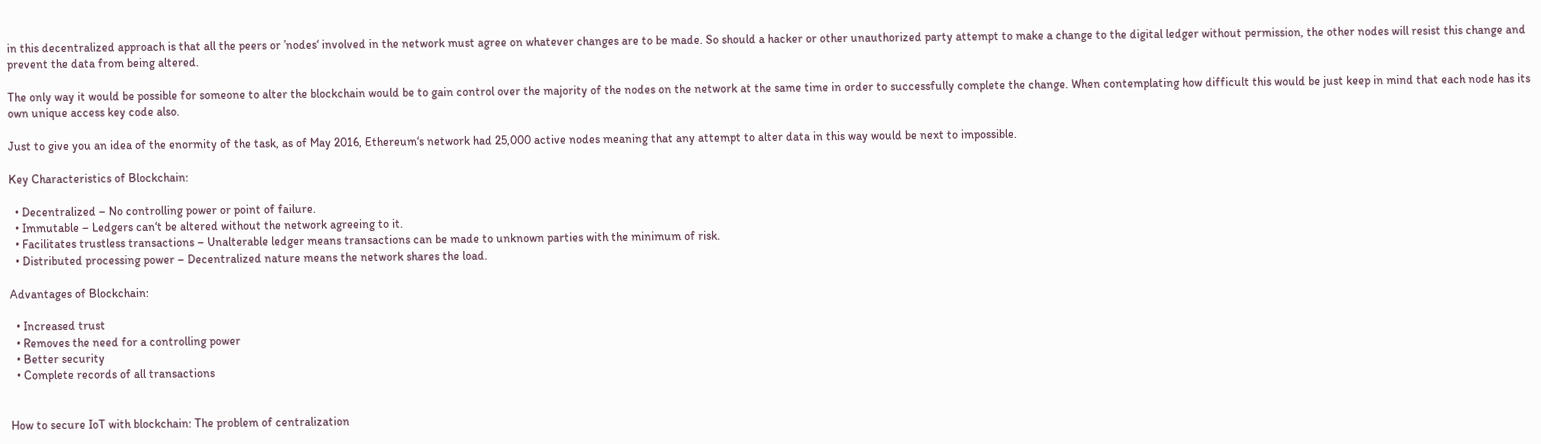in this decentralized approach is that all the peers or ’nodes‘ involved in the network must agree on whatever changes are to be made. So should a hacker or other unauthorized party attempt to make a change to the digital ledger without permission, the other nodes will resist this change and prevent the data from being altered.

The only way it would be possible for someone to alter the blockchain would be to gain control over the majority of the nodes on the network at the same time in order to successfully complete the change. When contemplating how difficult this would be just keep in mind that each node has its own unique access key code also.

Just to give you an idea of the enormity of the task, as of May 2016, Ethereum‘s network had 25,000 active nodes meaning that any attempt to alter data in this way would be next to impossible.

Key Characteristics of Blockchain:

  • Decentralized – No controlling power or point of failure.
  • Immutable – Ledgers can‘t be altered without the network agreeing to it.
  • Facilitates trustless transactions – Unalterable ledger means transactions can be made to unknown parties with the minimum of risk.
  • Distributed processing power – Decentralized nature means the network shares the load.

Advantages of Blockchain:

  • Increased trust
  • Removes the need for a controlling power
  • Better security
  • Complete records of all transactions


How to secure IoT with blockchain: The problem of centralization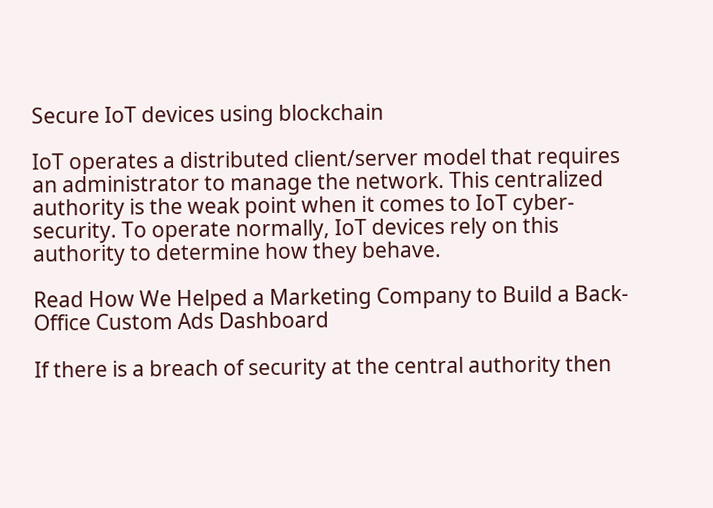Secure IoT devices using blockchain

IoT operates a distributed client/server model that requires an administrator to manage the network. This centralized authority is the weak point when it comes to IoT cyber-security. To operate normally, IoT devices rely on this authority to determine how they behave.

Read How We Helped a Marketing Company to Build a Back-Office Custom Ads Dashboard

If there is a breach of security at the central authority then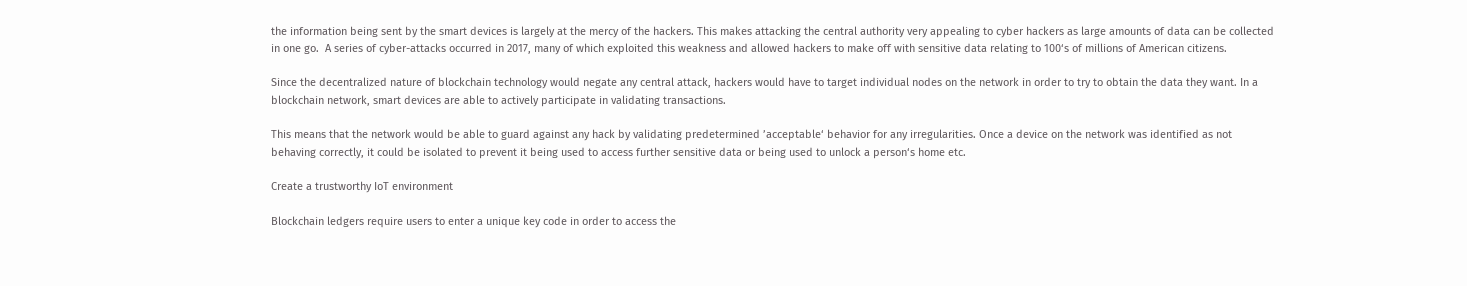the information being sent by the smart devices is largely at the mercy of the hackers. This makes attacking the central authority very appealing to cyber hackers as large amounts of data can be collected in one go.  A series of cyber-attacks occurred in 2017, many of which exploited this weakness and allowed hackers to make off with sensitive data relating to 100‘s of millions of American citizens.

Since the decentralized nature of blockchain technology would negate any central attack, hackers would have to target individual nodes on the network in order to try to obtain the data they want. In a blockchain network, smart devices are able to actively participate in validating transactions.

This means that the network would be able to guard against any hack by validating predetermined ’acceptable‘ behavior for any irregularities. Once a device on the network was identified as not behaving correctly, it could be isolated to prevent it being used to access further sensitive data or being used to unlock a person‘s home etc.

Create a trustworthy IoT environment

Blockchain ledgers require users to enter a unique key code in order to access the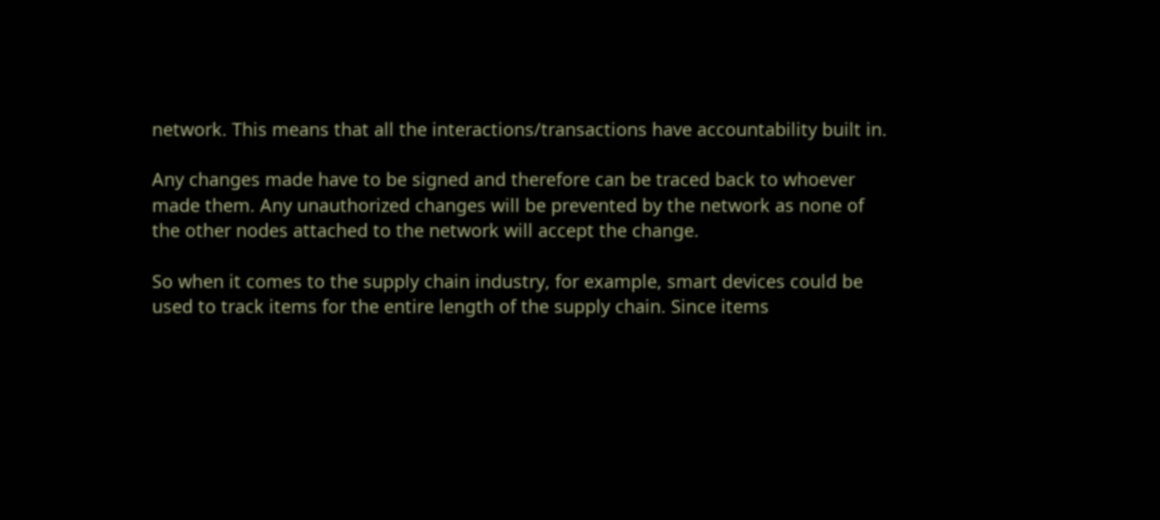network. This means that all the interactions/transactions have accountability built in.

Any changes made have to be signed and therefore can be traced back to whoever made them. Any unauthorized changes will be prevented by the network as none of the other nodes attached to the network will accept the change.

So when it comes to the supply chain industry, for example, smart devices could be used to track items for the entire length of the supply chain. Since items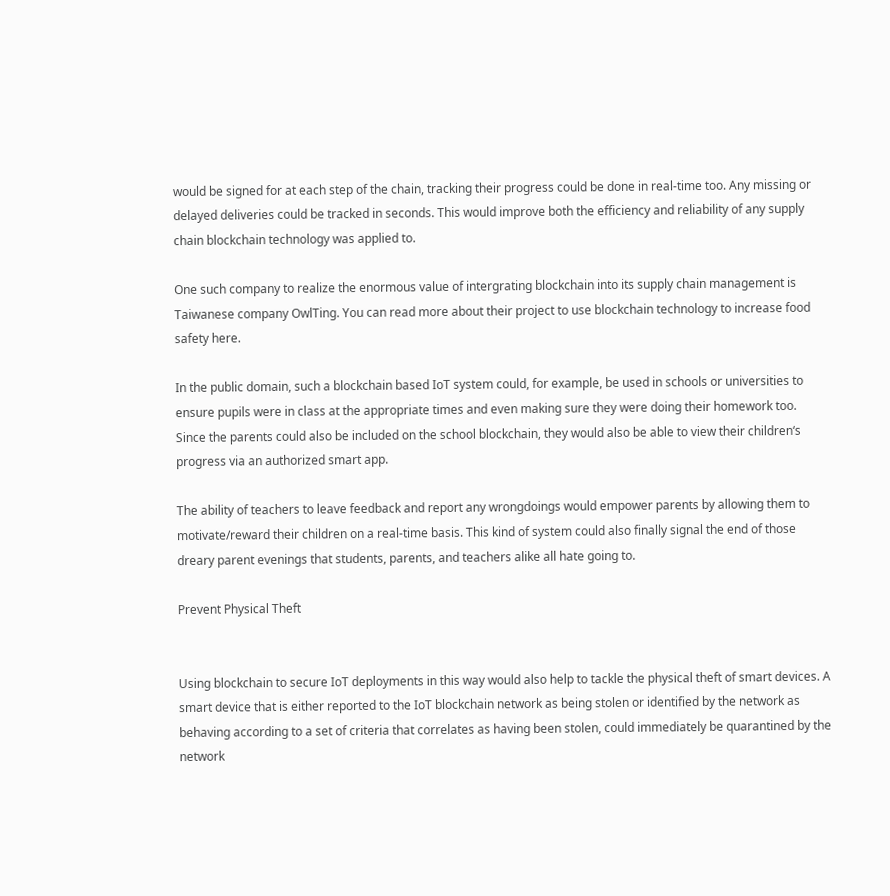would be signed for at each step of the chain, tracking their progress could be done in real-time too. Any missing or delayed deliveries could be tracked in seconds. This would improve both the efficiency and reliability of any supply chain blockchain technology was applied to.

One such company to realize the enormous value of intergrating blockchain into its supply chain management is Taiwanese company OwlTing. You can read more about their project to use blockchain technology to increase food safety here.

In the public domain, such a blockchain based IoT system could, for example, be used in schools or universities to ensure pupils were in class at the appropriate times and even making sure they were doing their homework too. Since the parents could also be included on the school blockchain, they would also be able to view their children‘s progress via an authorized smart app.

The ability of teachers to leave feedback and report any wrongdoings would empower parents by allowing them to motivate/reward their children on a real-time basis. This kind of system could also finally signal the end of those dreary parent evenings that students, parents, and teachers alike all hate going to.

Prevent Physical Theft


Using blockchain to secure IoT deployments in this way would also help to tackle the physical theft of smart devices. A smart device that is either reported to the IoT blockchain network as being stolen or identified by the network as behaving according to a set of criteria that correlates as having been stolen, could immediately be quarantined by the network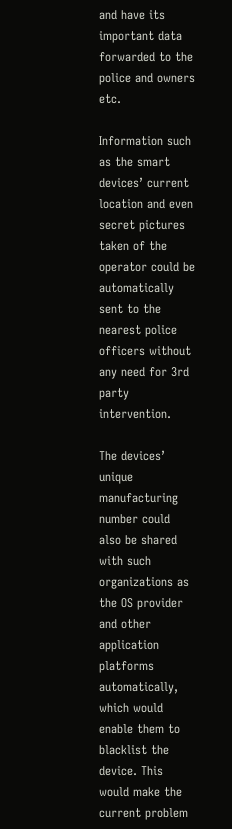and have its important data forwarded to the police and owners etc.

Information such as the smart devices’ current location and even secret pictures taken of the operator could be automatically sent to the nearest police officers without any need for 3rd party intervention.

The devices’ unique manufacturing number could also be shared with such organizations as the OS provider and other application platforms automatically, which would enable them to blacklist the device. This would make the current problem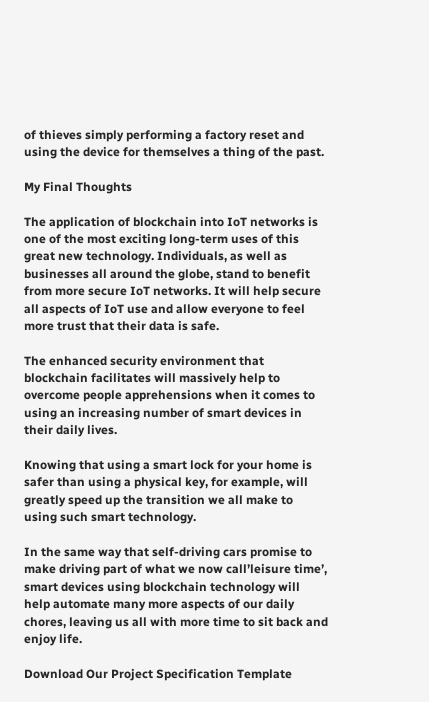of thieves simply performing a factory reset and using the device for themselves a thing of the past.

My Final Thoughts

The application of blockchain into IoT networks is one of the most exciting long-term uses of this great new technology. Individuals, as well as businesses all around the globe, stand to benefit from more secure IoT networks. It will help secure all aspects of IoT use and allow everyone to feel more trust that their data is safe.

The enhanced security environment that blockchain facilitates will massively help to overcome people apprehensions when it comes to using an increasing number of smart devices in their daily lives.

Knowing that using a smart lock for your home is safer than using a physical key, for example, will greatly speed up the transition we all make to using such smart technology.

In the same way that self-driving cars promise to make driving part of what we now call’leisure time’, smart devices using blockchain technology will help automate many more aspects of our daily chores, leaving us all with more time to sit back and enjoy life.

Download Our Project Specification Template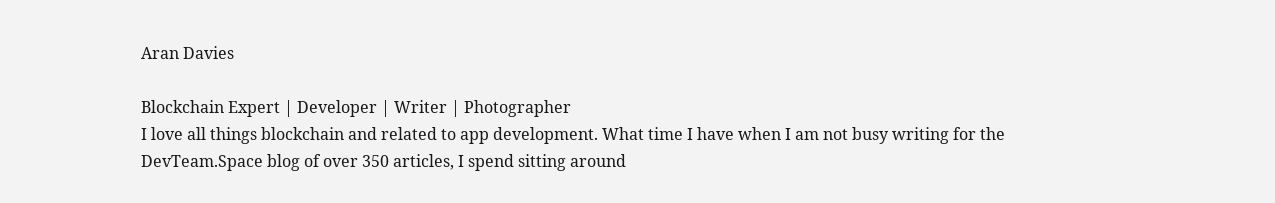Aran Davies

Blockchain Expert | Developer | Writer | Photographer
I love all things blockchain and related to app development. What time I have when I am not busy writing for the DevTeam.Space blog of over 350 articles, I spend sitting around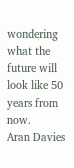wondering what the future will look like 50 years from now.
Aran Davies